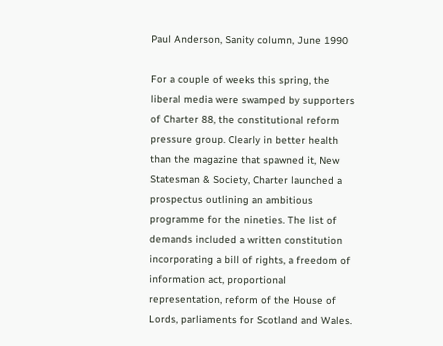Paul Anderson, Sanity column, June 1990

For a couple of weeks this spring, the liberal media were swamped by supporters of Charter 88, the constitutional reform pressure group. Clearly in better health than the magazine that spawned it, New Statesman & Society, Charter launched a prospectus outlining an ambitious programme for the nineties. The list of demands included a written constitution incorporating a bill of rights, a freedom of information act, proportional representation, reform of the House of Lords, parliaments for Scotland and Wales.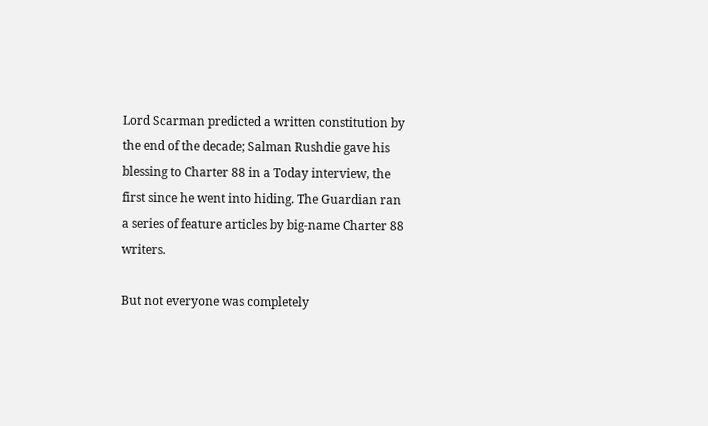Lord Scarman predicted a written constitution by the end of the decade; Salman Rushdie gave his blessing to Charter 88 in a Today interview, the first since he went into hiding. The Guardian ran a series of feature articles by big-name Charter 88 writers.

But not everyone was completely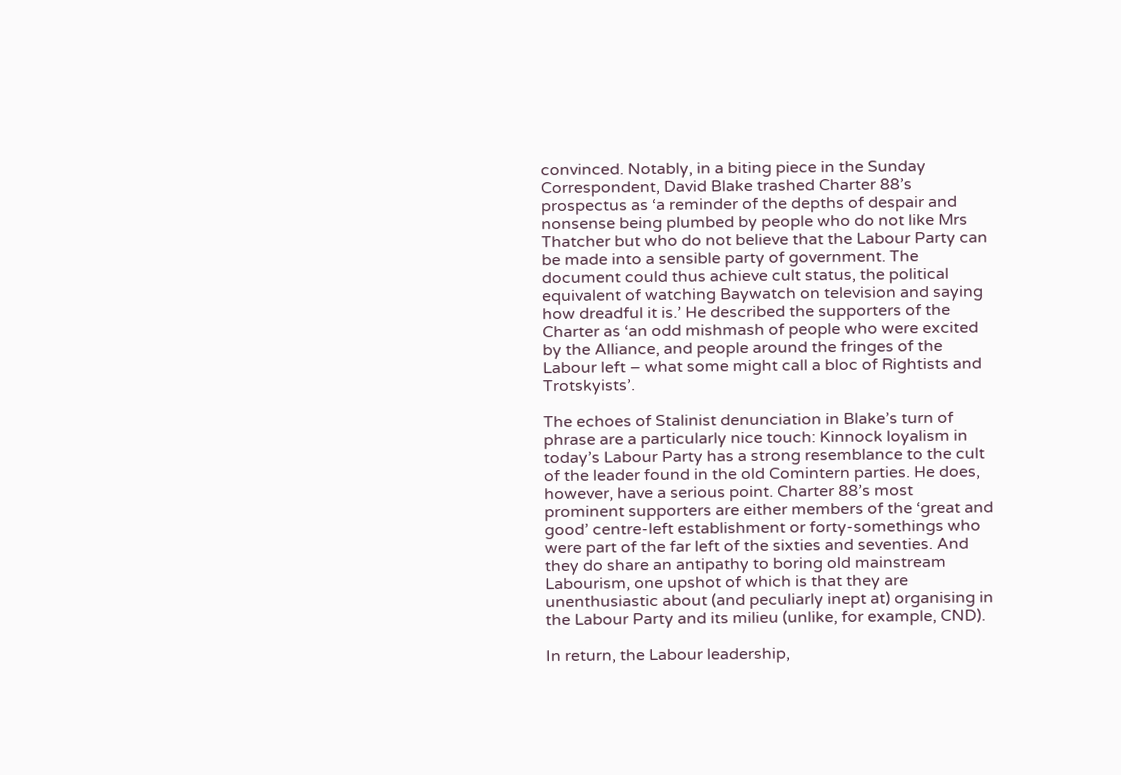convinced. Notably, in a biting piece in the Sunday Correspondent, David Blake trashed Charter 88’s prospectus as ‘a reminder of the depths of despair and nonsense being plumbed by people who do not like Mrs Thatcher but who do not believe that the Labour Party can be made into a sensible party of government. The document could thus achieve cult status, the political equivalent of watching Baywatch on television and saying how dreadful it is.’ He described the supporters of the Charter as ‘an odd mishmash of people who were excited by the Alliance, and people around the fringes of the Labour left – what some might call a bloc of Rightists and Trotskyists’.

The echoes of Stalinist denunciation in Blake’s turn of phrase are a particularly nice touch: Kinnock loyalism in today’s Labour Party has a strong resemblance to the cult of the leader found in the old Comintern parties. He does, however, have a serious point. Charter 88’s most prominent supporters are either members of the ‘great and good’ centre-left establishment or forty-somethings who were part of the far left of the sixties and seventies. And they do share an antipathy to boring old mainstream Labourism, one upshot of which is that they are unenthusiastic about (and peculiarly inept at) organising in the Labour Party and its milieu (unlike, for example, CND).

In return, the Labour leadership,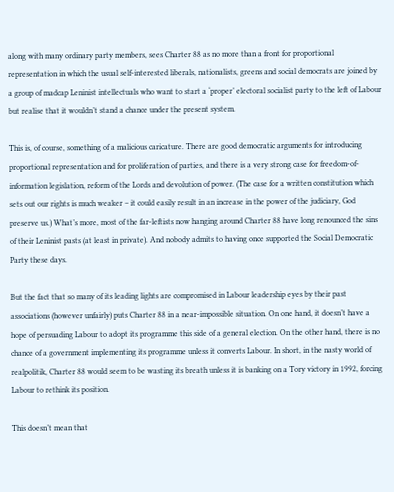along with many ordinary party members, sees Charter 88 as no more than a front for proportional representation in which the usual self-interested liberals, nationalists, greens and social democrats are joined by a group of madcap Leninist intellectuals who want to start a ‘proper’ electoral socialist party to the left of Labour but realise that it wouldn’t stand a chance under the present system.

This is, of course, something of a malicious caricature. There are good democratic arguments for introducing proportional representation and for proliferation of parties, and there is a very strong case for freedom-of-information legislation, reform of the Lords and devolution of power. (The case for a written constitution which sets out our rights is much weaker – it could easily result in an increase in the power of the judiciary, God preserve us.) What’s more, most of the far-leftists now hanging around Charter 88 have long renounced the sins of their Leninist pasts (at least in private). And nobody admits to having once supported the Social Democratic Party these days.

But the fact that so many of its leading lights are compromised in Labour leadership eyes by their past associations (however unfairly) puts Charter 88 in a near-impossible situation. On one hand, it doesn’t have a hope of persuading Labour to adopt its programme this side of a general election. On the other hand, there is no chance of a government implementing its programme unless it converts Labour. In short, in the nasty world of realpolitik, Charter 88 would seem to be wasting its breath unless it is banking on a Tory victory in 1992, forcing Labour to rethink its position.

This doesn’t mean that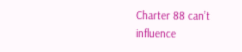Charter 88 can’t influence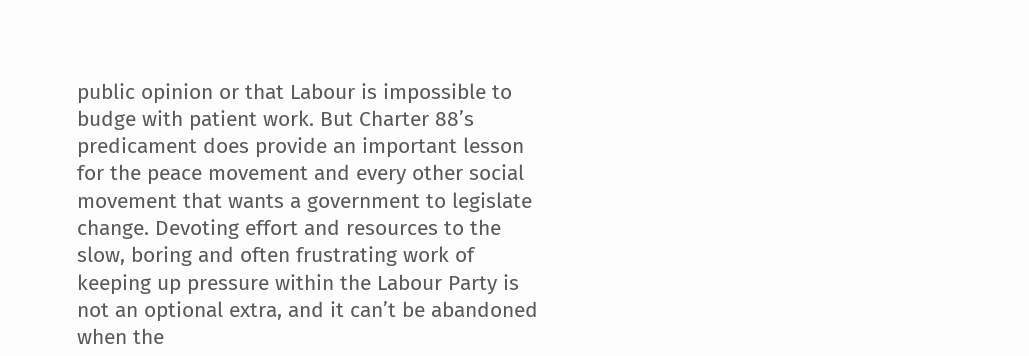public opinion or that Labour is impossible to budge with patient work. But Charter 88’s predicament does provide an important lesson for the peace movement and every other social movement that wants a government to legislate change. Devoting effort and resources to the slow, boring and often frustrating work of keeping up pressure within the Labour Party is not an optional extra, and it can’t be abandoned when the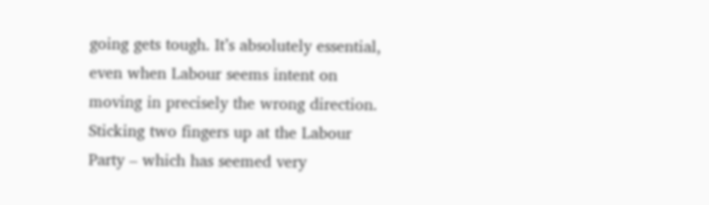going gets tough. It’s absolutely essential, even when Labour seems intent on moving in precisely the wrong direction. Sticking two fingers up at the Labour Party – which has seemed very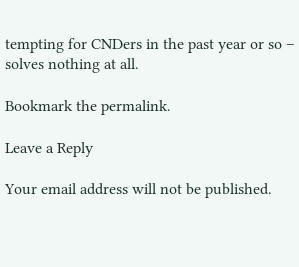tempting for CNDers in the past year or so – solves nothing at all.

Bookmark the permalink.

Leave a Reply

Your email address will not be published.